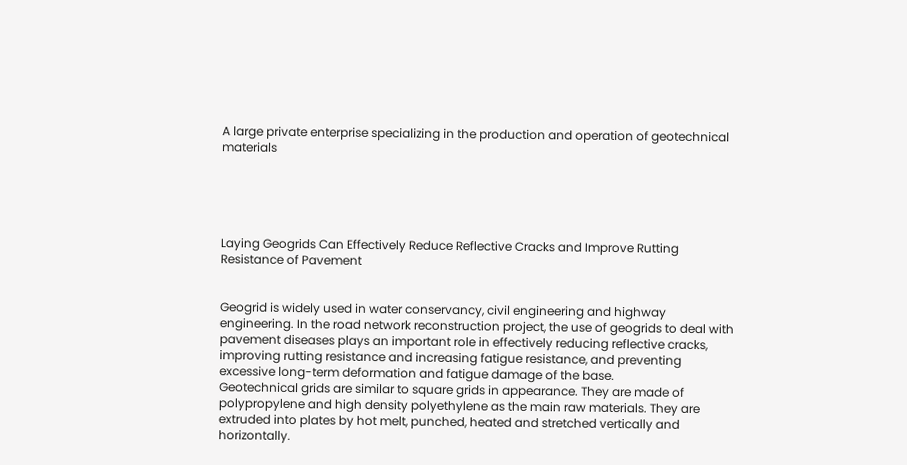A large private enterprise specializing in the production and operation of geotechnical materials





Laying Geogrids Can Effectively Reduce Reflective Cracks and Improve Rutting Resistance of Pavement


Geogrid is widely used in water conservancy, civil engineering and highway engineering. In the road network reconstruction project, the use of geogrids to deal with pavement diseases plays an important role in effectively reducing reflective cracks, improving rutting resistance and increasing fatigue resistance, and preventing excessive long-term deformation and fatigue damage of the base.
Geotechnical grids are similar to square grids in appearance. They are made of polypropylene and high density polyethylene as the main raw materials. They are extruded into plates by hot melt, punched, heated and stretched vertically and horizontally.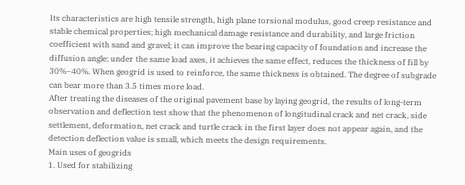Its characteristics are high tensile strength, high plane torsional modulus, good creep resistance and stable chemical properties; high mechanical damage resistance and durability, and large friction coefficient with sand and gravel; it can improve the bearing capacity of foundation and increase the diffusion angle; under the same load axes, it achieves the same effect, reduces the thickness of fill by 30%~40%. When geogrid is used to reinforce, the same thickness is obtained. The degree of subgrade can bear more than 3.5 times more load.
After treating the diseases of the original pavement base by laying geogrid, the results of long-term observation and deflection test show that the phenomenon of longitudinal crack and net crack, side settlement, deformation, net crack and turtle crack in the first layer does not appear again, and the detection deflection value is small, which meets the design requirements.
Main uses of geogrids
1. Used for stabilizing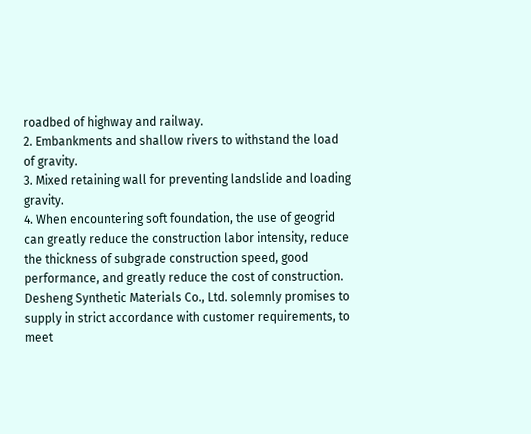roadbed of highway and railway.
2. Embankments and shallow rivers to withstand the load of gravity.
3. Mixed retaining wall for preventing landslide and loading gravity.
4. When encountering soft foundation, the use of geogrid can greatly reduce the construction labor intensity, reduce the thickness of subgrade construction speed, good performance, and greatly reduce the cost of construction.
Desheng Synthetic Materials Co., Ltd. solemnly promises to supply in strict accordance with customer requirements, to meet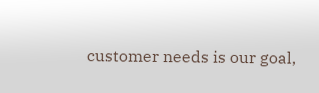customer needs is our goal,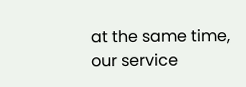at the same time, our service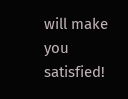will make you satisfied!